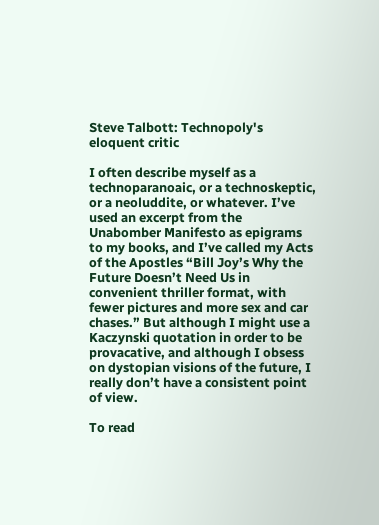Steve Talbott: Technopoly's eloquent critic

I often describe myself as a technoparanoaic, or a technoskeptic, or a neoluddite, or whatever. I’ve used an excerpt from the Unabomber Manifesto as epigrams to my books, and I’ve called my Acts of the Apostles “Bill Joy’s Why the Future Doesn’t Need Us in convenient thriller format, with fewer pictures and more sex and car chases.” But although I might use a Kaczynski quotation in order to be provacative, and although I obsess on dystopian visions of the future, I really don’t have a consistent point of view.

To read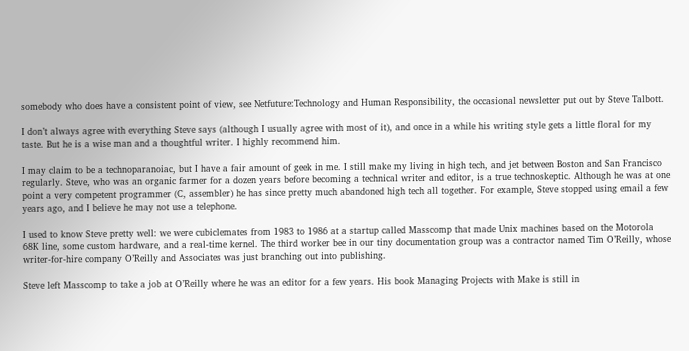somebody who does have a consistent point of view, see Netfuture:Technology and Human Responsibility, the occasional newsletter put out by Steve Talbott.

I don’t always agree with everything Steve says (although I usually agree with most of it), and once in a while his writing style gets a little floral for my taste. But he is a wise man and a thoughtful writer. I highly recommend him.

I may claim to be a technoparanoiac, but I have a fair amount of geek in me. I still make my living in high tech, and jet between Boston and San Francisco regularly. Steve, who was an organic farmer for a dozen years before becoming a technical writer and editor, is a true technoskeptic. Although he was at one point a very competent programmer (C, assembler) he has since pretty much abandoned high tech all together. For example, Steve stopped using email a few years ago, and I believe he may not use a telephone.

I used to know Steve pretty well: we were cubiclemates from 1983 to 1986 at a startup called Masscomp that made Unix machines based on the Motorola 68K line, some custom hardware, and a real-time kernel. The third worker bee in our tiny documentation group was a contractor named Tim O’Reilly, whose writer-for-hire company O’Reilly and Associates was just branching out into publishing.

Steve left Masscomp to take a job at O’Reilly where he was an editor for a few years. His book Managing Projects with Make is still in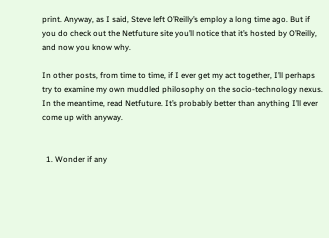print. Anyway, as I said, Steve left O’Reilly’s employ a long time ago. But if you do check out the Netfuture site you’ll notice that it’s hosted by O’Reilly, and now you know why.

In other posts, from time to time, if I ever get my act together, I’ll perhaps try to examine my own muddled philosophy on the socio-technology nexus. In the meantime, read Netfuture. It’s probably better than anything I’ll ever come up with anyway.


  1. Wonder if any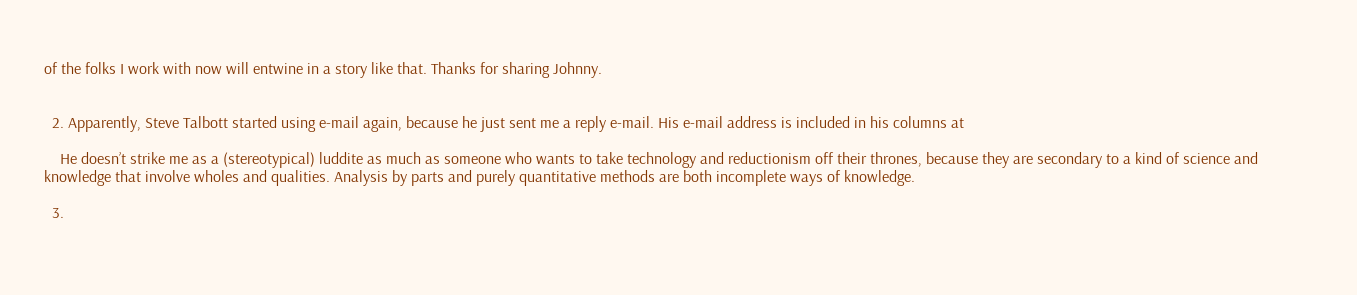of the folks I work with now will entwine in a story like that. Thanks for sharing Johnny.


  2. Apparently, Steve Talbott started using e-mail again, because he just sent me a reply e-mail. His e-mail address is included in his columns at

    He doesn’t strike me as a (stereotypical) luddite as much as someone who wants to take technology and reductionism off their thrones, because they are secondary to a kind of science and knowledge that involve wholes and qualities. Analysis by parts and purely quantitative methods are both incomplete ways of knowledge.

  3.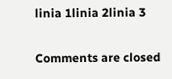linia 1linia 2linia 3

Comments are closed